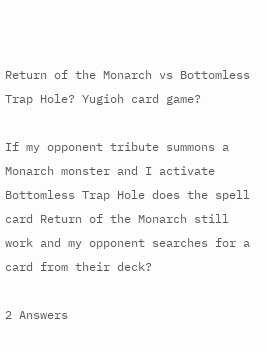Return of the Monarch vs Bottomless Trap Hole? Yugioh card game?

If my opponent tribute summons a Monarch monster and I activate Bottomless Trap Hole does the spell card Return of the Monarch still work and my opponent searches for a card from their deck?

2 Answers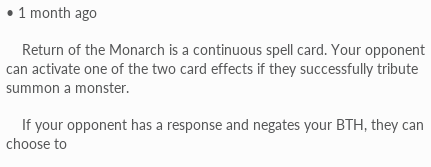• 1 month ago

    Return of the Monarch is a continuous spell card. Your opponent can activate one of the two card effects if they successfully tribute summon a monster.

    If your opponent has a response and negates your BTH, they can choose to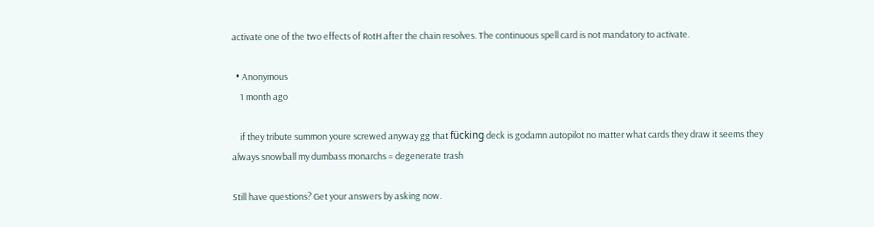activate one of the two effects of RotH after the chain resolves. The continuous spell card is not mandatory to activate.

  • Anonymous
    1 month ago

    if they tribute summon youre screwed anyway gg that fücking deck is godamn autopilot no matter what cards they draw it seems they always snowball my dumbass monarchs = degenerate trash

Still have questions? Get your answers by asking now.